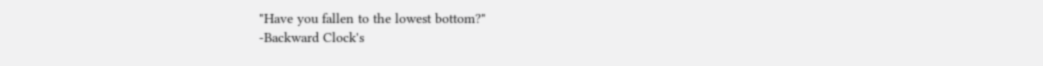"Have you fallen to the lowest bottom?"
-Backward Clock's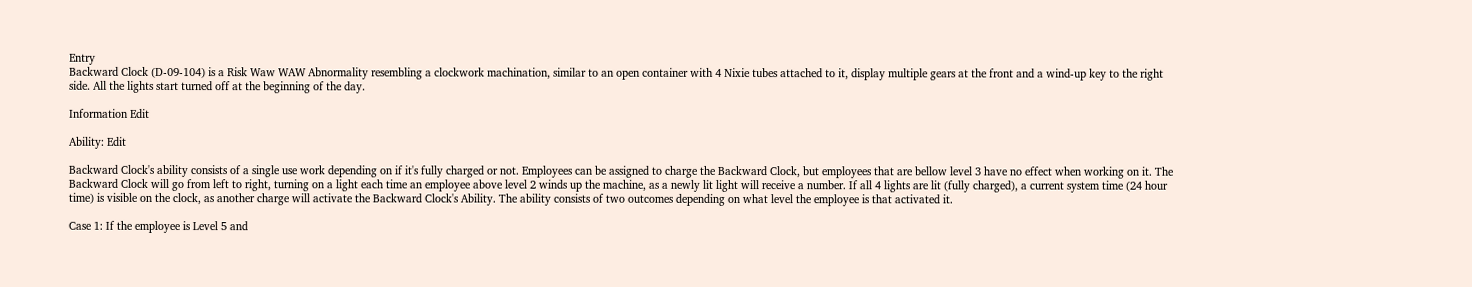Entry
Backward Clock (D-09-104) is a Risk Waw WAW Abnormality resembling a clockwork machination, similar to an open container with 4 Nixie tubes attached to it, display multiple gears at the front and a wind-up key to the right side. All the lights start turned off at the beginning of the day.

Information Edit

Ability: Edit

Backward Clock's ability consists of a single use work depending on if it's fully charged or not. Employees can be assigned to charge the Backward Clock, but employees that are bellow level 3 have no effect when working on it. The Backward Clock will go from left to right, turning on a light each time an employee above level 2 winds up the machine, as a newly lit light will receive a number. If all 4 lights are lit (fully charged), a current system time (24 hour time) is visible on the clock, as another charge will activate the Backward Clock's Ability. The ability consists of two outcomes depending on what level the employee is that activated it.

Case 1: If the employee is Level 5 and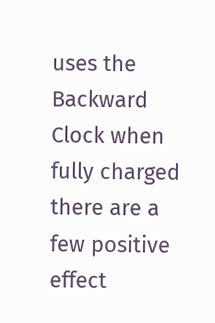uses the Backward Clock when fully charged there are a few positive effect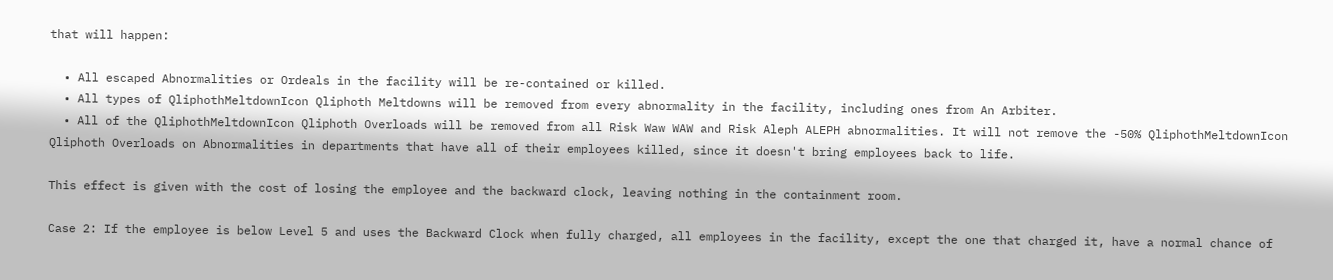that will happen:

  • All escaped Abnormalities or Ordeals in the facility will be re-contained or killed.
  • All types of QliphothMeltdownIcon Qliphoth Meltdowns will be removed from every abnormality in the facility, including ones from An Arbiter.
  • All of the QliphothMeltdownIcon Qliphoth Overloads will be removed from all Risk Waw WAW and Risk Aleph ALEPH abnormalities. It will not remove the -50% QliphothMeltdownIcon Qliphoth Overloads on Abnormalities in departments that have all of their employees killed, since it doesn't bring employees back to life.

This effect is given with the cost of losing the employee and the backward clock, leaving nothing in the containment room.

Case 2: If the employee is below Level 5 and uses the Backward Clock when fully charged, all employees in the facility, except the one that charged it, have a normal chance of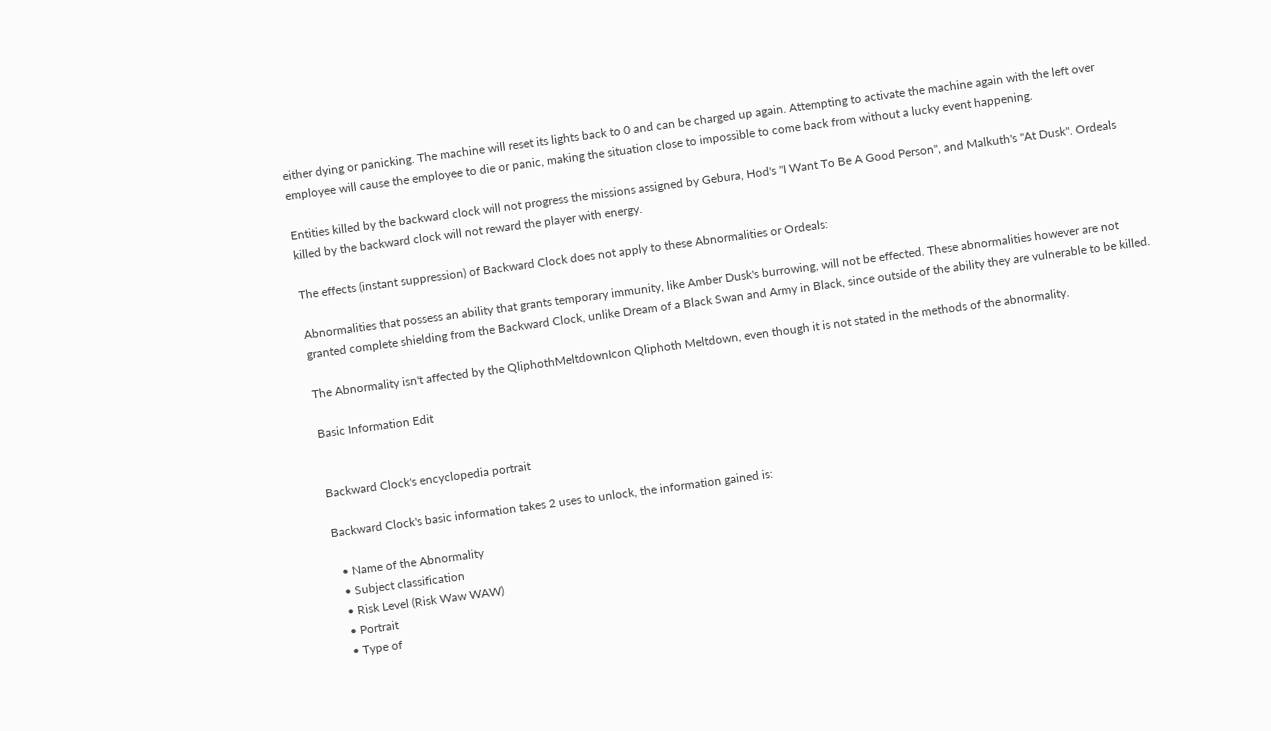either dying or panicking. The machine will reset its lights back to 0 and can be charged up again. Attempting to activate the machine again with the left over employee will cause the employee to die or panic, making the situation close to impossible to come back from without a lucky event happening.

Entities killed by the backward clock will not progress the missions assigned by Gebura, Hod's "I Want To Be A Good Person", and Malkuth's "At Dusk". Ordeals killed by the backward clock will not reward the player with energy.

The effects (instant suppression) of Backward Clock does not apply to these Abnormalities or Ordeals:

Abnormalities that possess an ability that grants temporary immunity, like Amber Dusk's burrowing, will not be effected. These abnormalities however are not granted complete shielding from the Backward Clock, unlike Dream of a Black Swan and Army in Black, since outside of the ability they are vulnerable to be killed.

The Abnormality isn't affected by the QliphothMeltdownIcon Qliphoth Meltdown, even though it is not stated in the methods of the abnormality.

Basic Information Edit


Backward Clock's encyclopedia portrait

Backward Clock's basic information takes 2 uses to unlock, the information gained is:

  • Name of the Abnormality
  • Subject classification
  • Risk Level (Risk Waw WAW)
  • Portrait
  • Type of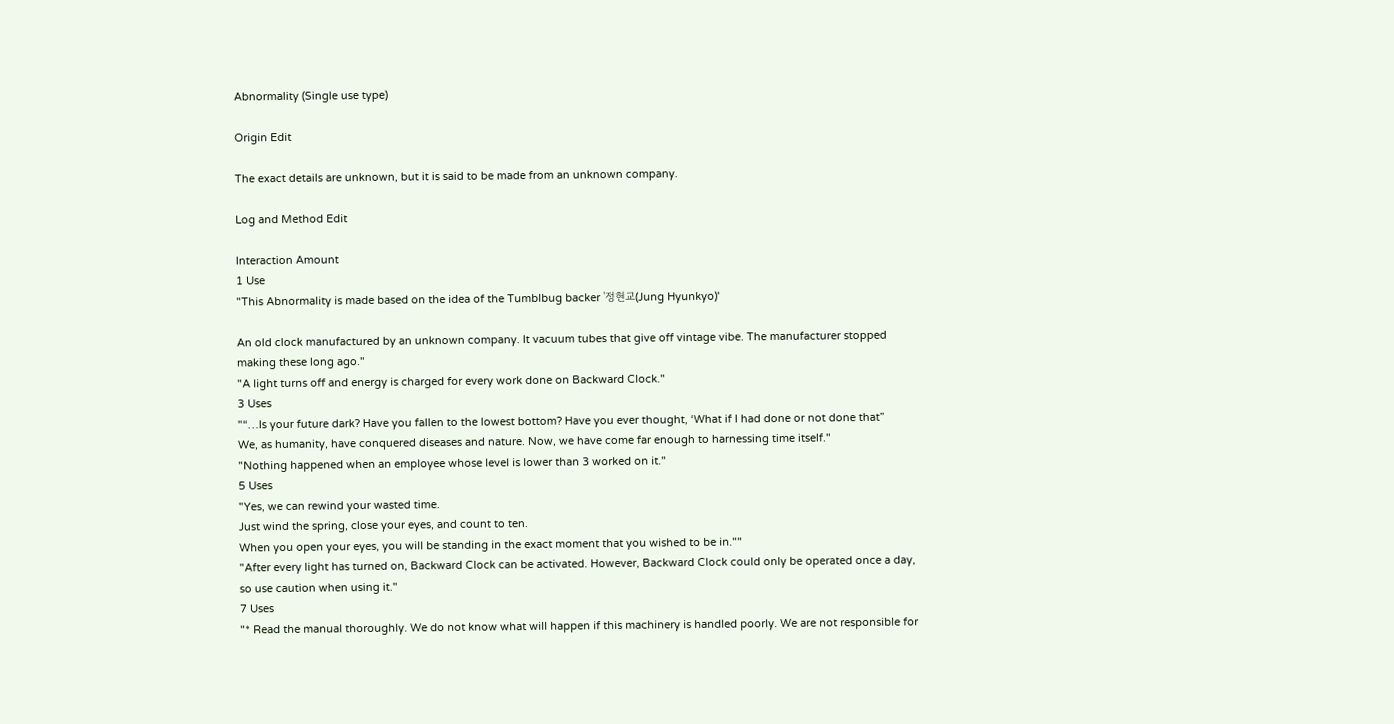Abnormality (Single use type)

Origin Edit

The exact details are unknown, but it is said to be made from an unknown company.

Log and Method Edit

Interaction Amount
1 Use
"This Abnormality is made based on the idea of the Tumblbug backer '정현교(Jung Hyunkyo)'

An old clock manufactured by an unknown company. It vacuum tubes that give off vintage vibe. The manufacturer stopped making these long ago."
"A light turns off and energy is charged for every work done on Backward Clock."
3 Uses
"“…Is your future dark? Have you fallen to the lowest bottom? Have you ever thought, ‘What if I had done or not done that”
We, as humanity, have conquered diseases and nature. Now, we have come far enough to harnessing time itself."
"Nothing happened when an employee whose level is lower than 3 worked on it."
5 Uses
"Yes, we can rewind your wasted time.
Just wind the spring, close your eyes, and count to ten.
When you open your eyes, you will be standing in the exact moment that you wished to be in.""
"After every light has turned on, Backward Clock can be activated. However, Backward Clock could only be operated once a day, so use caution when using it."
7 Uses
"* Read the manual thoroughly. We do not know what will happen if this machinery is handled poorly. We are not responsible for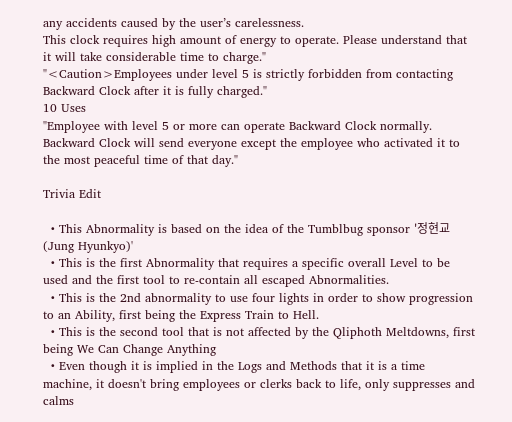any accidents caused by the user’s carelessness.
This clock requires high amount of energy to operate. Please understand that it will take considerable time to charge."
"<Caution>Employees under level 5 is strictly forbidden from contacting Backward Clock after it is fully charged."
10 Uses
"Employee with level 5 or more can operate Backward Clock normally. Backward Clock will send everyone except the employee who activated it to the most peaceful time of that day."

Trivia Edit

  • This Abnormality is based on the idea of the Tumblbug sponsor '정현교(Jung Hyunkyo)'
  • This is the first Abnormality that requires a specific overall Level to be used and the first tool to re-contain all escaped Abnormalities.
  • This is the 2nd abnormality to use four lights in order to show progression to an Ability, first being the Express Train to Hell.
  • This is the second tool that is not affected by the Qliphoth Meltdowns, first being We Can Change Anything
  • Even though it is implied in the Logs and Methods that it is a time machine, it doesn't bring employees or clerks back to life, only suppresses and calms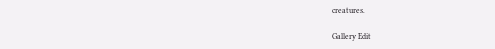creatures.

Gallery Edit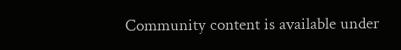Community content is available under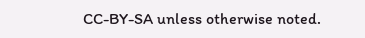CC-BY-SA unless otherwise noted.